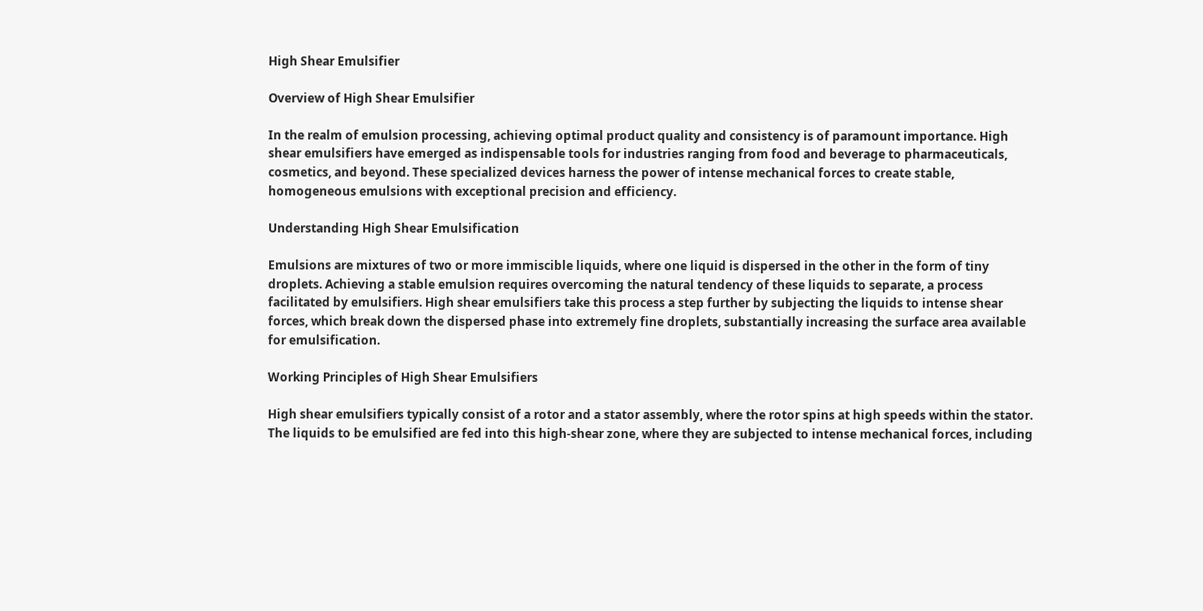High Shear Emulsifier

Overview of High Shear Emulsifier

In the realm of emulsion processing, achieving optimal product quality and consistency is of paramount importance. High shear emulsifiers have emerged as indispensable tools for industries ranging from food and beverage to pharmaceuticals, cosmetics, and beyond. These specialized devices harness the power of intense mechanical forces to create stable, homogeneous emulsions with exceptional precision and efficiency.

Understanding High Shear Emulsification

Emulsions are mixtures of two or more immiscible liquids, where one liquid is dispersed in the other in the form of tiny droplets. Achieving a stable emulsion requires overcoming the natural tendency of these liquids to separate, a process facilitated by emulsifiers. High shear emulsifiers take this process a step further by subjecting the liquids to intense shear forces, which break down the dispersed phase into extremely fine droplets, substantially increasing the surface area available for emulsification.

Working Principles of High Shear Emulsifiers

High shear emulsifiers typically consist of a rotor and a stator assembly, where the rotor spins at high speeds within the stator. The liquids to be emulsified are fed into this high-shear zone, where they are subjected to intense mechanical forces, including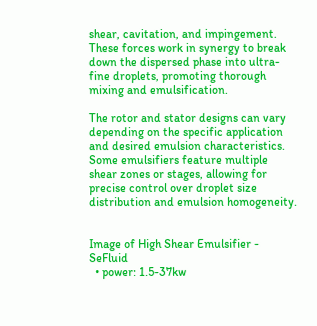shear, cavitation, and impingement. These forces work in synergy to break down the dispersed phase into ultra-fine droplets, promoting thorough mixing and emulsification.

The rotor and stator designs can vary depending on the specific application and desired emulsion characteristics. Some emulsifiers feature multiple shear zones or stages, allowing for precise control over droplet size distribution and emulsion homogeneity.


Image of High Shear Emulsifier - SeFluid
  • power: 1.5-37kw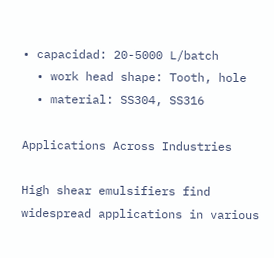• capacidad: 20-5000 L/batch
  • work head shape: Tooth, hole
  • material: SS304, SS316

Applications Across Industries

High shear emulsifiers find widespread applications in various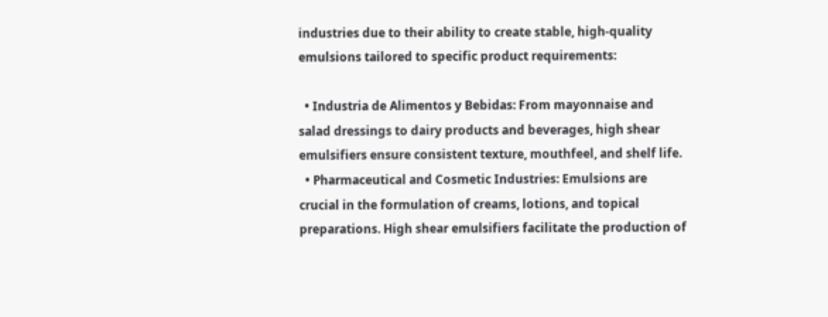industries due to their ability to create stable, high-quality emulsions tailored to specific product requirements:

  • Industria de Alimentos y Bebidas: From mayonnaise and salad dressings to dairy products and beverages, high shear emulsifiers ensure consistent texture, mouthfeel, and shelf life.
  • Pharmaceutical and Cosmetic Industries: Emulsions are crucial in the formulation of creams, lotions, and topical preparations. High shear emulsifiers facilitate the production of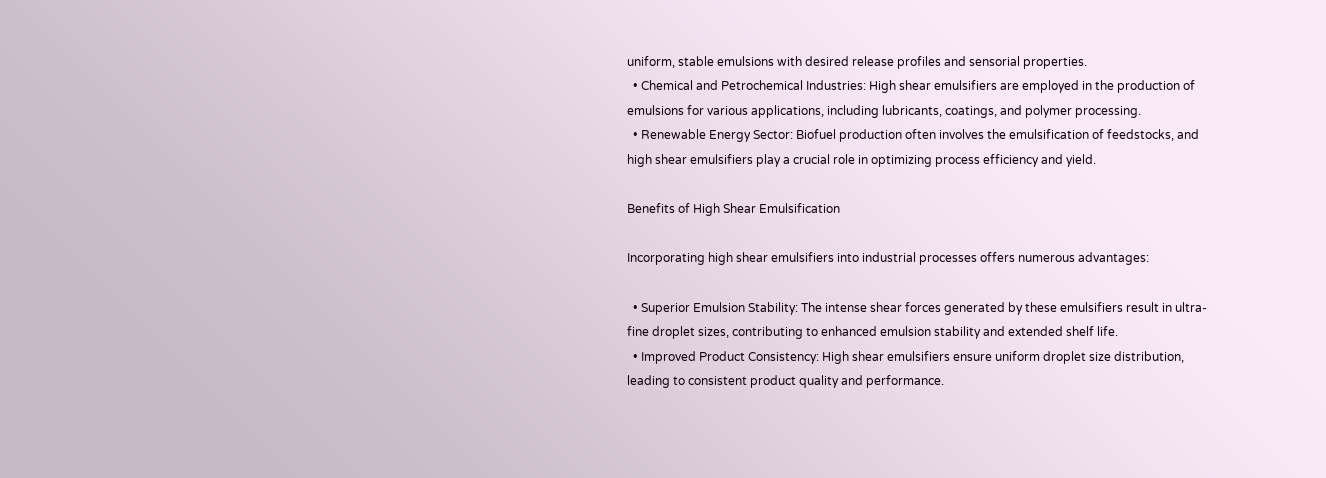uniform, stable emulsions with desired release profiles and sensorial properties.
  • Chemical and Petrochemical Industries: High shear emulsifiers are employed in the production of emulsions for various applications, including lubricants, coatings, and polymer processing.
  • Renewable Energy Sector: Biofuel production often involves the emulsification of feedstocks, and high shear emulsifiers play a crucial role in optimizing process efficiency and yield.

Benefits of High Shear Emulsification

Incorporating high shear emulsifiers into industrial processes offers numerous advantages:

  • Superior Emulsion Stability: The intense shear forces generated by these emulsifiers result in ultra-fine droplet sizes, contributing to enhanced emulsion stability and extended shelf life.
  • Improved Product Consistency: High shear emulsifiers ensure uniform droplet size distribution, leading to consistent product quality and performance.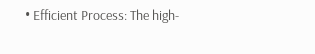• Efficient Process: The high-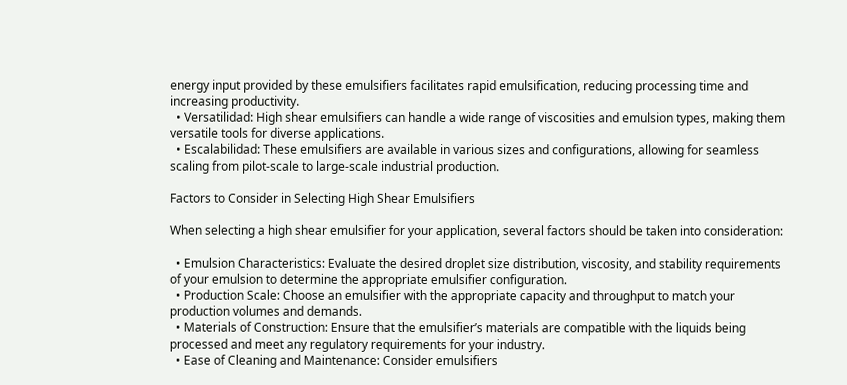energy input provided by these emulsifiers facilitates rapid emulsification, reducing processing time and increasing productivity.
  • Versatilidad: High shear emulsifiers can handle a wide range of viscosities and emulsion types, making them versatile tools for diverse applications.
  • Escalabilidad: These emulsifiers are available in various sizes and configurations, allowing for seamless scaling from pilot-scale to large-scale industrial production.

Factors to Consider in Selecting High Shear Emulsifiers

When selecting a high shear emulsifier for your application, several factors should be taken into consideration:

  • Emulsion Characteristics: Evaluate the desired droplet size distribution, viscosity, and stability requirements of your emulsion to determine the appropriate emulsifier configuration.
  • Production Scale: Choose an emulsifier with the appropriate capacity and throughput to match your production volumes and demands.
  • Materials of Construction: Ensure that the emulsifier’s materials are compatible with the liquids being processed and meet any regulatory requirements for your industry.
  • Ease of Cleaning and Maintenance: Consider emulsifiers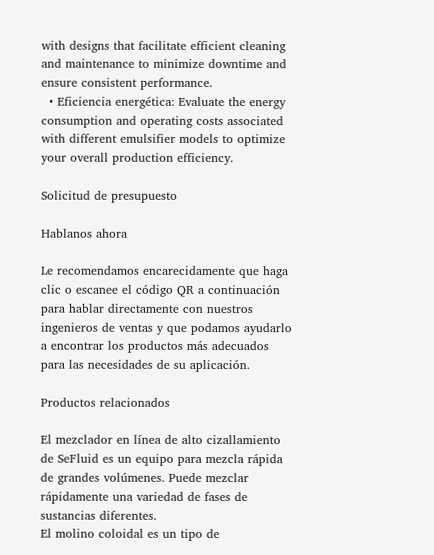with designs that facilitate efficient cleaning and maintenance to minimize downtime and ensure consistent performance.
  • Eficiencia energética: Evaluate the energy consumption and operating costs associated with different emulsifier models to optimize your overall production efficiency.

Solicitud de presupuesto

Hablanos ahora

Le recomendamos encarecidamente que haga clic o escanee el código QR a continuación para hablar directamente con nuestros ingenieros de ventas y que podamos ayudarlo a encontrar los productos más adecuados para las necesidades de su aplicación.

Productos relacionados

El mezclador en línea de alto cizallamiento de SeFluid es un equipo para mezcla rápida de grandes volúmenes. Puede mezclar rápidamente una variedad de fases de sustancias diferentes.
El molino coloidal es un tipo de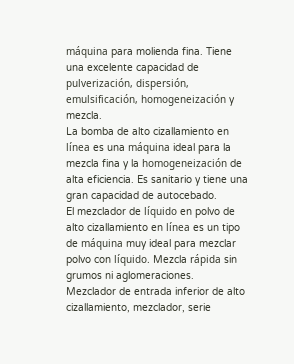máquina para molienda fina. Tiene una excelente capacidad de pulverización, dispersión, emulsificación, homogeneización y mezcla.
La bomba de alto cizallamiento en línea es una máquina ideal para la mezcla fina y la homogeneización de alta eficiencia. Es sanitario y tiene una gran capacidad de autocebado.
El mezclador de líquido en polvo de alto cizallamiento en línea es un tipo de máquina muy ideal para mezclar polvo con líquido. Mezcla rápida sin grumos ni aglomeraciones.
Mezclador de entrada inferior de alto cizallamiento, mezclador, serie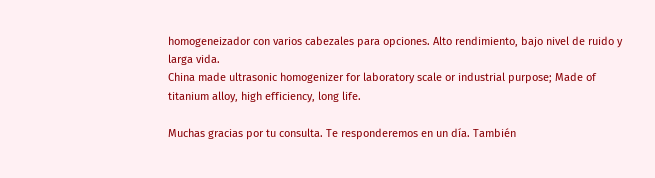homogeneizador con varios cabezales para opciones. Alto rendimiento, bajo nivel de ruido y larga vida.
China made ultrasonic homogenizer for laboratory scale or industrial purpose; Made of titanium alloy, high efficiency, long life.

Muchas gracias por tu consulta. Te responderemos en un día. También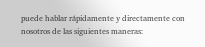puede hablar rápidamente y directamente con nosotros de las siguientes maneras: